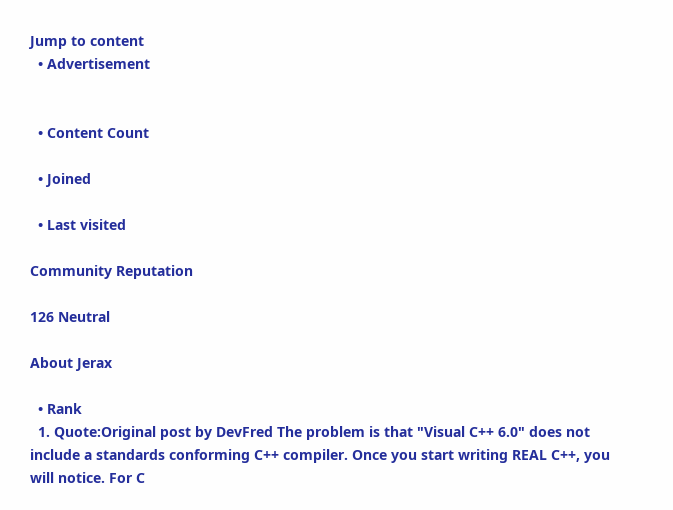Jump to content
  • Advertisement


  • Content Count

  • Joined

  • Last visited

Community Reputation

126 Neutral

About Jerax

  • Rank
  1. Quote:Original post by DevFred The problem is that "Visual C++ 6.0" does not include a standards conforming C++ compiler. Once you start writing REAL C++, you will notice. For C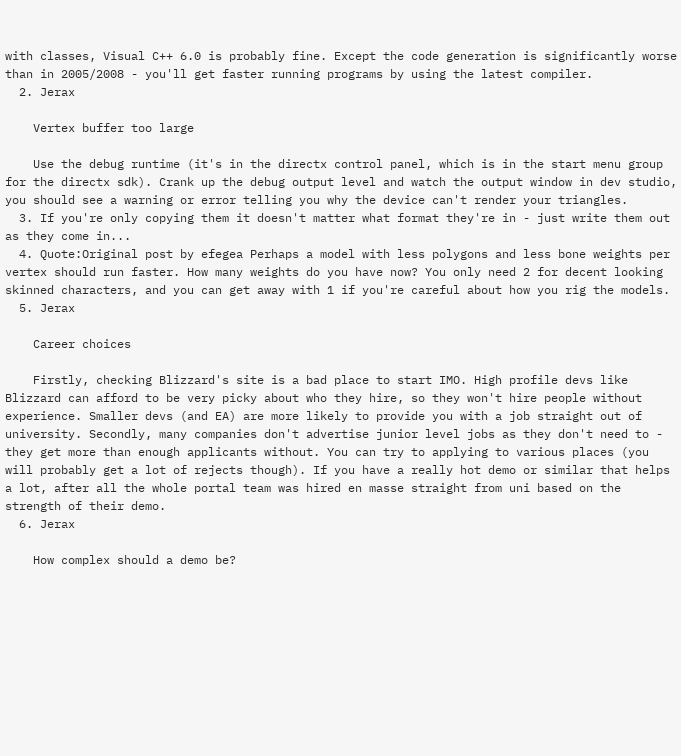with classes, Visual C++ 6.0 is probably fine. Except the code generation is significantly worse than in 2005/2008 - you'll get faster running programs by using the latest compiler.
  2. Jerax

    Vertex buffer too large

    Use the debug runtime (it's in the directx control panel, which is in the start menu group for the directx sdk). Crank up the debug output level and watch the output window in dev studio, you should see a warning or error telling you why the device can't render your triangles.
  3. If you're only copying them it doesn't matter what format they're in - just write them out as they come in...
  4. Quote:Original post by efegea Perhaps a model with less polygons and less bone weights per vertex should run faster. How many weights do you have now? You only need 2 for decent looking skinned characters, and you can get away with 1 if you're careful about how you rig the models.
  5. Jerax

    Career choices

    Firstly, checking Blizzard's site is a bad place to start IMO. High profile devs like Blizzard can afford to be very picky about who they hire, so they won't hire people without experience. Smaller devs (and EA) are more likely to provide you with a job straight out of university. Secondly, many companies don't advertise junior level jobs as they don't need to - they get more than enough applicants without. You can try to applying to various places (you will probably get a lot of rejects though). If you have a really hot demo or similar that helps a lot, after all the whole portal team was hired en masse straight from uni based on the strength of their demo.
  6. Jerax

    How complex should a demo be?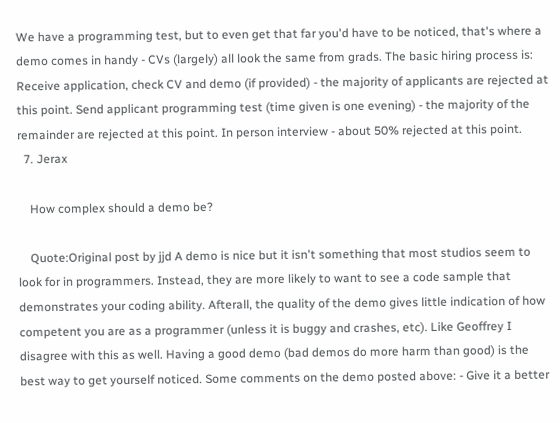We have a programming test, but to even get that far you'd have to be noticed, that's where a demo comes in handy - CVs (largely) all look the same from grads. The basic hiring process is: Receive application, check CV and demo (if provided) - the majority of applicants are rejected at this point. Send applicant programming test (time given is one evening) - the majority of the remainder are rejected at this point. In person interview - about 50% rejected at this point.
  7. Jerax

    How complex should a demo be?

    Quote:Original post by jjd A demo is nice but it isn't something that most studios seem to look for in programmers. Instead, they are more likely to want to see a code sample that demonstrates your coding ability. Afterall, the quality of the demo gives little indication of how competent you are as a programmer (unless it is buggy and crashes, etc). Like Geoffrey I disagree with this as well. Having a good demo (bad demos do more harm than good) is the best way to get yourself noticed. Some comments on the demo posted above: - Give it a better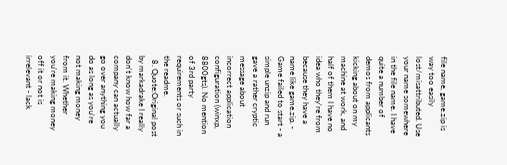file name, game.zip is way too easily lost/misattributed. Use your name somewhere in the file name. I have quite a number of demos from applicants kicking about on my machine at work, and half of them I have no idea who they're from because they have a name like game.zip. - Game failed to start - a simple unzip and run gave a rather cryptic message about incorrect application configuration (winxp, 8800gts). No mention of 3rd party requirements or such in the readme.
  8. Quote:Original post by markadrake I really don't know how far a company can actually go over anything you do as long as you're not making money from it. Whether you're making money off it or not is irrelevant - lack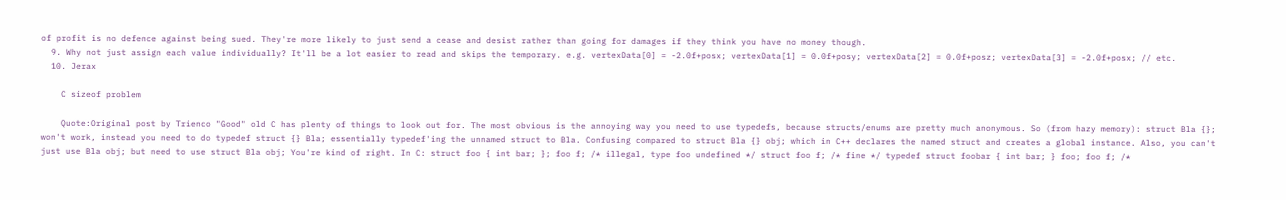of profit is no defence against being sued. They're more likely to just send a cease and desist rather than going for damages if they think you have no money though.
  9. Why not just assign each value individually? It'll be a lot easier to read and skips the temporary. e.g. vertexData[0] = -2.0f+posx; vertexData[1] = 0.0f+posy; vertexData[2] = 0.0f+posz; vertexData[3] = -2.0f+posx; // etc.
  10. Jerax

    C sizeof problem

    Quote:Original post by Trienco "Good" old C has plenty of things to look out for. The most obvious is the annoying way you need to use typedefs, because structs/enums are pretty much anonymous. So (from hazy memory): struct Bla {}; won't work, instead you need to do typedef struct {} Bla; essentially typedef'ing the unnamed struct to Bla. Confusing compared to struct Bla {} obj; which in C++ declares the named struct and creates a global instance. Also, you can't just use Bla obj; but need to use struct Bla obj; You're kind of right. In C: struct foo { int bar; }; foo f; /* illegal, type foo undefined */ struct foo f; /* fine */ typedef struct foobar { int bar; } foo; foo f; /*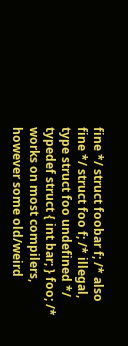fine */ struct foobar f; /* also fine */ struct foo f; /* illegal, type struct foo undefined */ typedef struct { int bar; } foo; /* works on most compilers, however some old/weird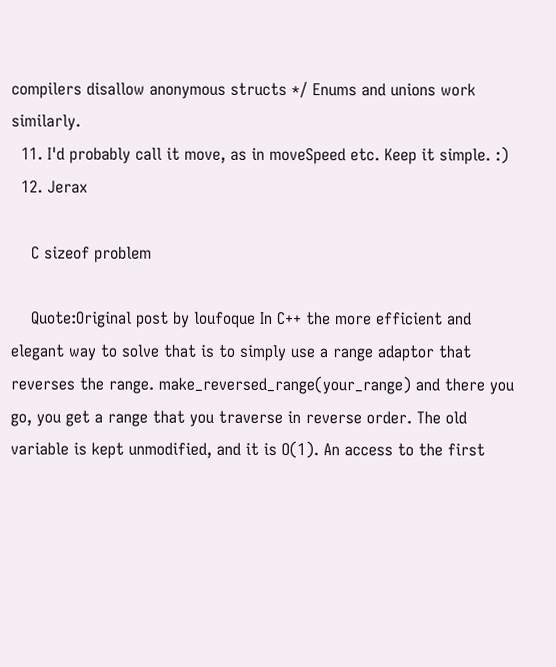compilers disallow anonymous structs */ Enums and unions work similarly.
  11. I'd probably call it move, as in moveSpeed etc. Keep it simple. :)
  12. Jerax

    C sizeof problem

    Quote:Original post by loufoque In C++ the more efficient and elegant way to solve that is to simply use a range adaptor that reverses the range. make_reversed_range(your_range) and there you go, you get a range that you traverse in reverse order. The old variable is kept unmodified, and it is O(1). An access to the first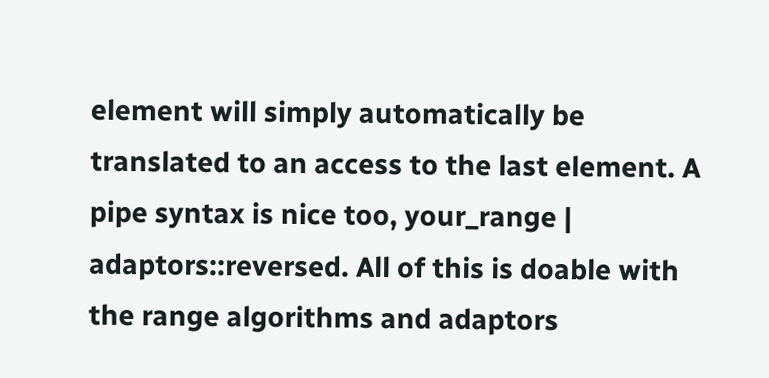element will simply automatically be translated to an access to the last element. A pipe syntax is nice too, your_range | adaptors::reversed. All of this is doable with the range algorithms and adaptors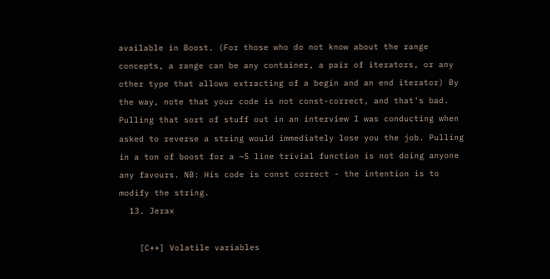available in Boost. (For those who do not know about the range concepts, a range can be any container, a pair of iterators, or any other type that allows extracting of a begin and an end iterator) By the way, note that your code is not const-correct, and that's bad. Pulling that sort of stuff out in an interview I was conducting when asked to reverse a string would immediately lose you the job. Pulling in a ton of boost for a ~5 line trivial function is not doing anyone any favours. NB: His code is const correct - the intention is to modify the string.
  13. Jerax

    [C++] Volatile variables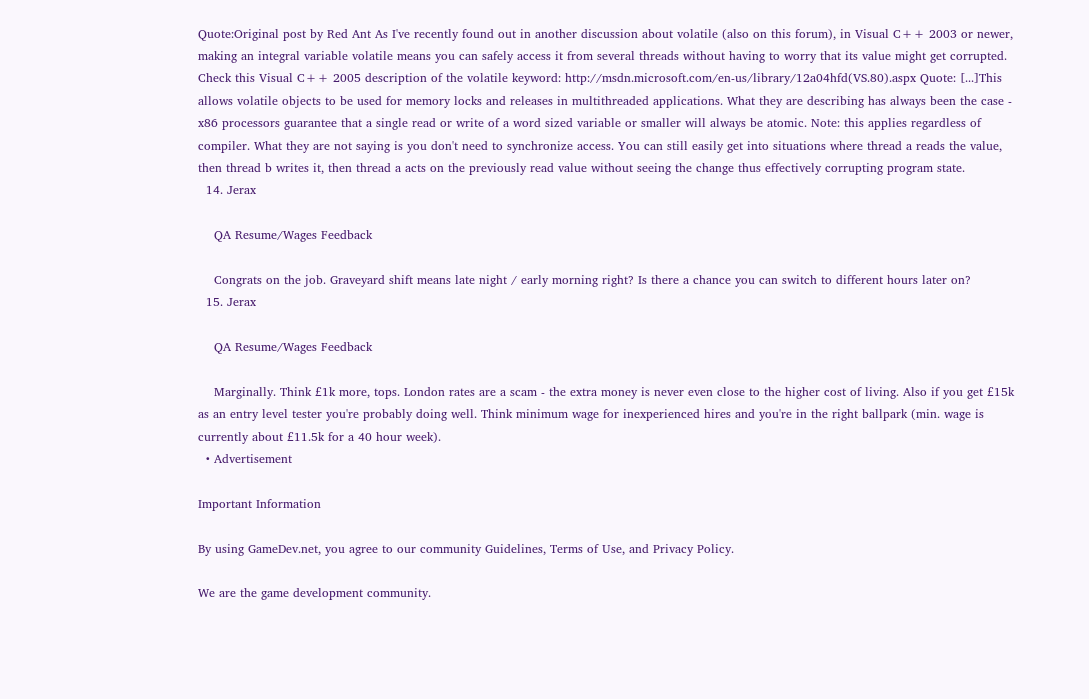Quote:Original post by Red Ant As I've recently found out in another discussion about volatile (also on this forum), in Visual C++ 2003 or newer, making an integral variable volatile means you can safely access it from several threads without having to worry that its value might get corrupted. Check this Visual C++ 2005 description of the volatile keyword: http://msdn.microsoft.com/en-us/library/12a04hfd(VS.80).aspx Quote: [...]This allows volatile objects to be used for memory locks and releases in multithreaded applications. What they are describing has always been the case - x86 processors guarantee that a single read or write of a word sized variable or smaller will always be atomic. Note: this applies regardless of compiler. What they are not saying is you don't need to synchronize access. You can still easily get into situations where thread a reads the value, then thread b writes it, then thread a acts on the previously read value without seeing the change thus effectively corrupting program state.
  14. Jerax

    QA Resume/Wages Feedback

    Congrats on the job. Graveyard shift means late night / early morning right? Is there a chance you can switch to different hours later on?
  15. Jerax

    QA Resume/Wages Feedback

    Marginally. Think £1k more, tops. London rates are a scam - the extra money is never even close to the higher cost of living. Also if you get £15k as an entry level tester you're probably doing well. Think minimum wage for inexperienced hires and you're in the right ballpark (min. wage is currently about £11.5k for a 40 hour week).
  • Advertisement

Important Information

By using GameDev.net, you agree to our community Guidelines, Terms of Use, and Privacy Policy.

We are the game development community.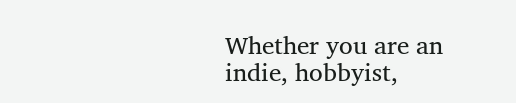Whether you are an indie, hobbyist,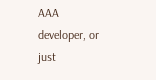AAA developer, or just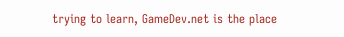trying to learn, GameDev.net is the place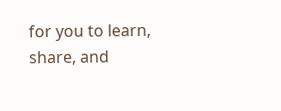for you to learn, share, and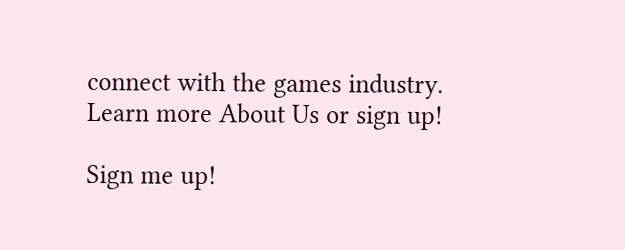connect with the games industry. Learn more About Us or sign up!

Sign me up!